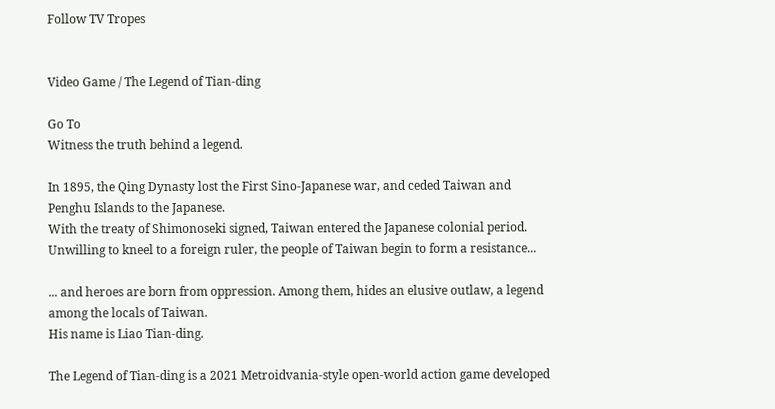Follow TV Tropes


Video Game / The Legend of Tian-ding

Go To
Witness the truth behind a legend.

In 1895, the Qing Dynasty lost the First Sino-Japanese war, and ceded Taiwan and Penghu Islands to the Japanese.
With the treaty of Shimonoseki signed, Taiwan entered the Japanese colonial period.
Unwilling to kneel to a foreign ruler, the people of Taiwan begin to form a resistance...

... and heroes are born from oppression. Among them, hides an elusive outlaw, a legend among the locals of Taiwan.
His name is Liao Tian-ding.

The Legend of Tian-ding is a 2021 Metroidvania-style open-world action game developed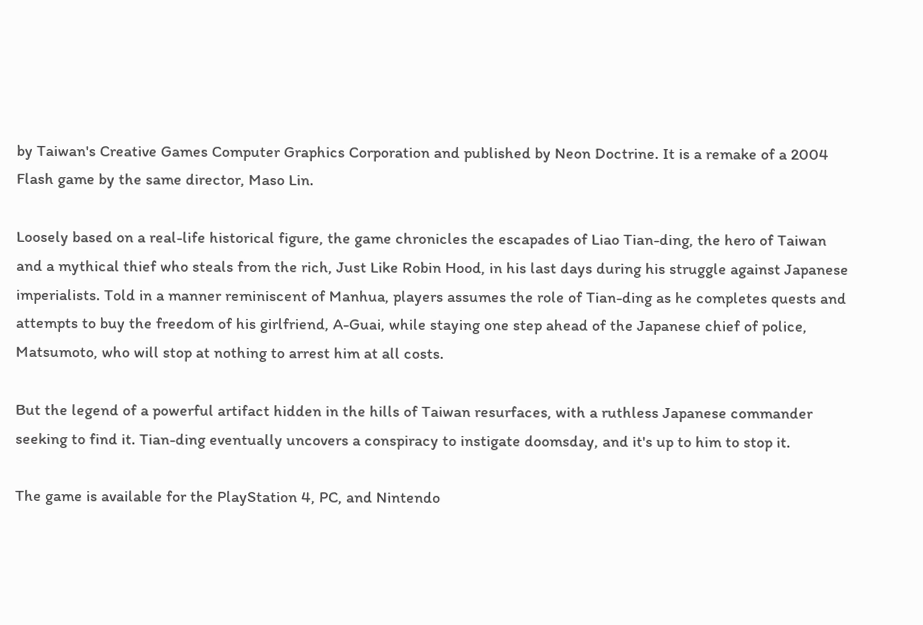by Taiwan's Creative Games Computer Graphics Corporation and published by Neon Doctrine. It is a remake of a 2004 Flash game by the same director, Maso Lin.

Loosely based on a real-life historical figure, the game chronicles the escapades of Liao Tian-ding, the hero of Taiwan and a mythical thief who steals from the rich, Just Like Robin Hood, in his last days during his struggle against Japanese imperialists. Told in a manner reminiscent of Manhua, players assumes the role of Tian-ding as he completes quests and attempts to buy the freedom of his girlfriend, A-Guai, while staying one step ahead of the Japanese chief of police, Matsumoto, who will stop at nothing to arrest him at all costs.

But the legend of a powerful artifact hidden in the hills of Taiwan resurfaces, with a ruthless Japanese commander seeking to find it. Tian-ding eventually uncovers a conspiracy to instigate doomsday, and it's up to him to stop it.

The game is available for the PlayStation 4, PC, and Nintendo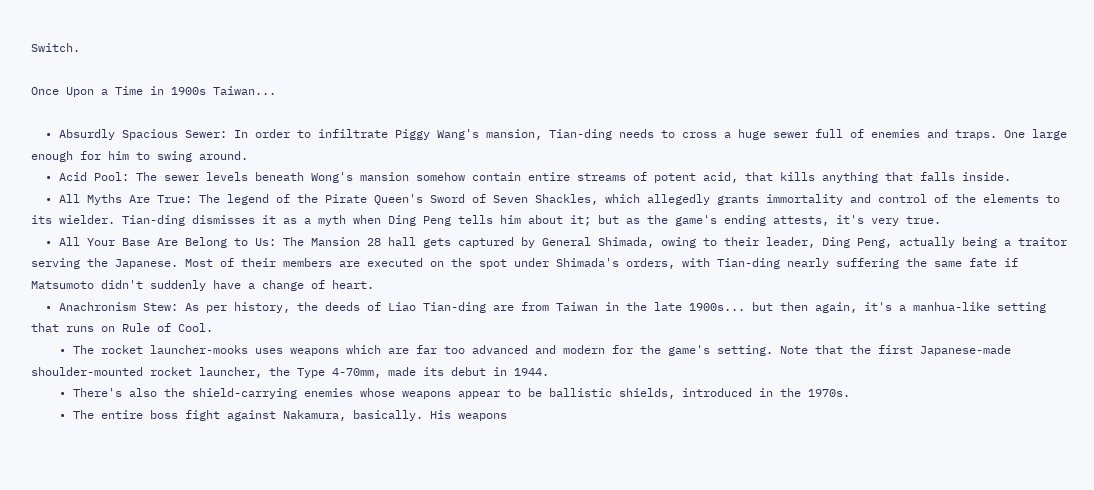Switch.

Once Upon a Time in 1900s Taiwan...

  • Absurdly Spacious Sewer: In order to infiltrate Piggy Wang's mansion, Tian-ding needs to cross a huge sewer full of enemies and traps. One large enough for him to swing around.
  • Acid Pool: The sewer levels beneath Wong's mansion somehow contain entire streams of potent acid, that kills anything that falls inside.
  • All Myths Are True: The legend of the Pirate Queen's Sword of Seven Shackles, which allegedly grants immortality and control of the elements to its wielder. Tian-ding dismisses it as a myth when Ding Peng tells him about it; but as the game's ending attests, it's very true.
  • All Your Base Are Belong to Us: The Mansion 28 hall gets captured by General Shimada, owing to their leader, Ding Peng, actually being a traitor serving the Japanese. Most of their members are executed on the spot under Shimada's orders, with Tian-ding nearly suffering the same fate if Matsumoto didn't suddenly have a change of heart.
  • Anachronism Stew: As per history, the deeds of Liao Tian-ding are from Taiwan in the late 1900s... but then again, it's a manhua-like setting that runs on Rule of Cool.
    • The rocket launcher-mooks uses weapons which are far too advanced and modern for the game's setting. Note that the first Japanese-made shoulder-mounted rocket launcher, the Type 4-70mm, made its debut in 1944.
    • There's also the shield-carrying enemies whose weapons appear to be ballistic shields, introduced in the 1970s.
    • The entire boss fight against Nakamura, basically. His weapons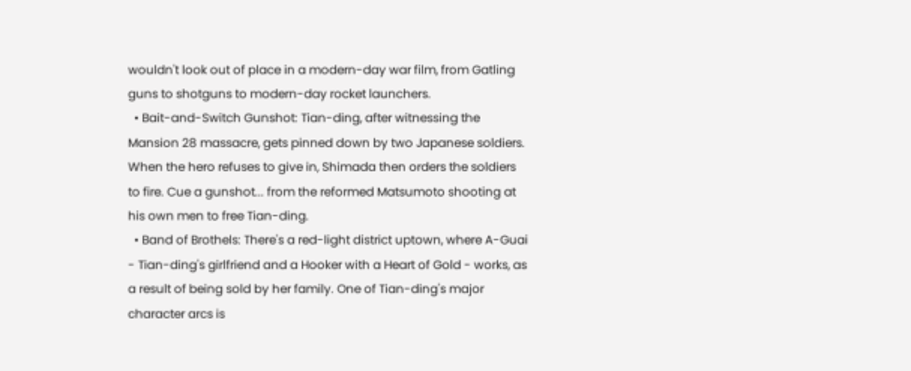wouldn't look out of place in a modern-day war film, from Gatling guns to shotguns to modern-day rocket launchers.
  • Bait-and-Switch Gunshot: Tian-ding, after witnessing the Mansion 28 massacre, gets pinned down by two Japanese soldiers. When the hero refuses to give in, Shimada then orders the soldiers to fire. Cue a gunshot... from the reformed Matsumoto shooting at his own men to free Tian-ding.
  • Band of Brothels: There's a red-light district uptown, where A-Guai - Tian-ding's girlfriend and a Hooker with a Heart of Gold - works, as a result of being sold by her family. One of Tian-ding's major character arcs is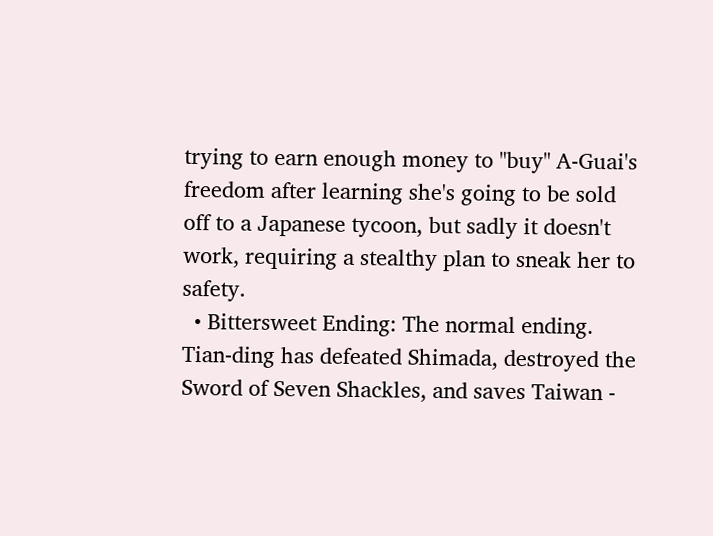trying to earn enough money to "buy" A-Guai's freedom after learning she's going to be sold off to a Japanese tycoon, but sadly it doesn't work, requiring a stealthy plan to sneak her to safety.
  • Bittersweet Ending: The normal ending. Tian-ding has defeated Shimada, destroyed the Sword of Seven Shackles, and saves Taiwan -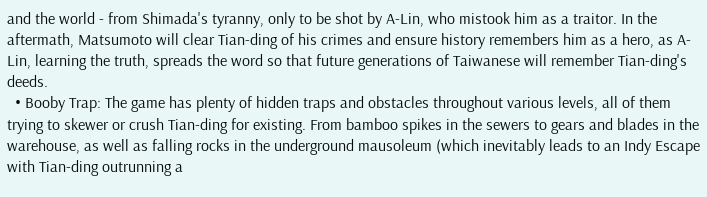and the world - from Shimada's tyranny, only to be shot by A-Lin, who mistook him as a traitor. In the aftermath, Matsumoto will clear Tian-ding of his crimes and ensure history remembers him as a hero, as A-Lin, learning the truth, spreads the word so that future generations of Taiwanese will remember Tian-ding's deeds.
  • Booby Trap: The game has plenty of hidden traps and obstacles throughout various levels, all of them trying to skewer or crush Tian-ding for existing. From bamboo spikes in the sewers to gears and blades in the warehouse, as well as falling rocks in the underground mausoleum (which inevitably leads to an Indy Escape with Tian-ding outrunning a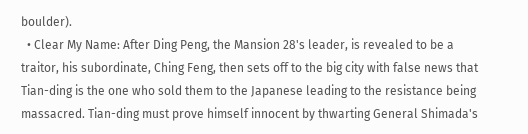boulder).
  • Clear My Name: After Ding Peng, the Mansion 28's leader, is revealed to be a traitor, his subordinate, Ching Feng, then sets off to the big city with false news that Tian-ding is the one who sold them to the Japanese leading to the resistance being massacred. Tian-ding must prove himself innocent by thwarting General Shimada's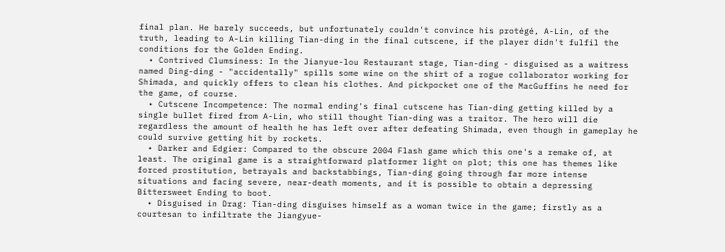final plan. He barely succeeds, but unfortunately couldn't convince his protégé, A-Lin, of the truth, leading to A-Lin killing Tian-ding in the final cutscene, if the player didn't fulfil the conditions for the Golden Ending.
  • Contrived Clumsiness: In the Jianyue-lou Restaurant stage, Tian-ding - disguised as a waitress named Ding-ding - "accidentally" spills some wine on the shirt of a rogue collaborator working for Shimada, and quickly offers to clean his clothes. And pickpocket one of the MacGuffins he need for the game, of course.
  • Cutscene Incompetence: The normal ending's final cutscene has Tian-ding getting killed by a single bullet fired from A-Lin, who still thought Tian-ding was a traitor. The hero will die regardless the amount of health he has left over after defeating Shimada, even though in gameplay he could survive getting hit by rockets.
  • Darker and Edgier: Compared to the obscure 2004 Flash game which this one's a remake of, at least. The original game is a straightforward platformer light on plot; this one has themes like forced prostitution, betrayals and backstabbings, Tian-ding going through far more intense situations and facing severe, near-death moments, and it is possible to obtain a depressing Bittersweet Ending to boot.
  • Disguised in Drag: Tian-ding disguises himself as a woman twice in the game; firstly as a courtesan to infiltrate the Jiangyue-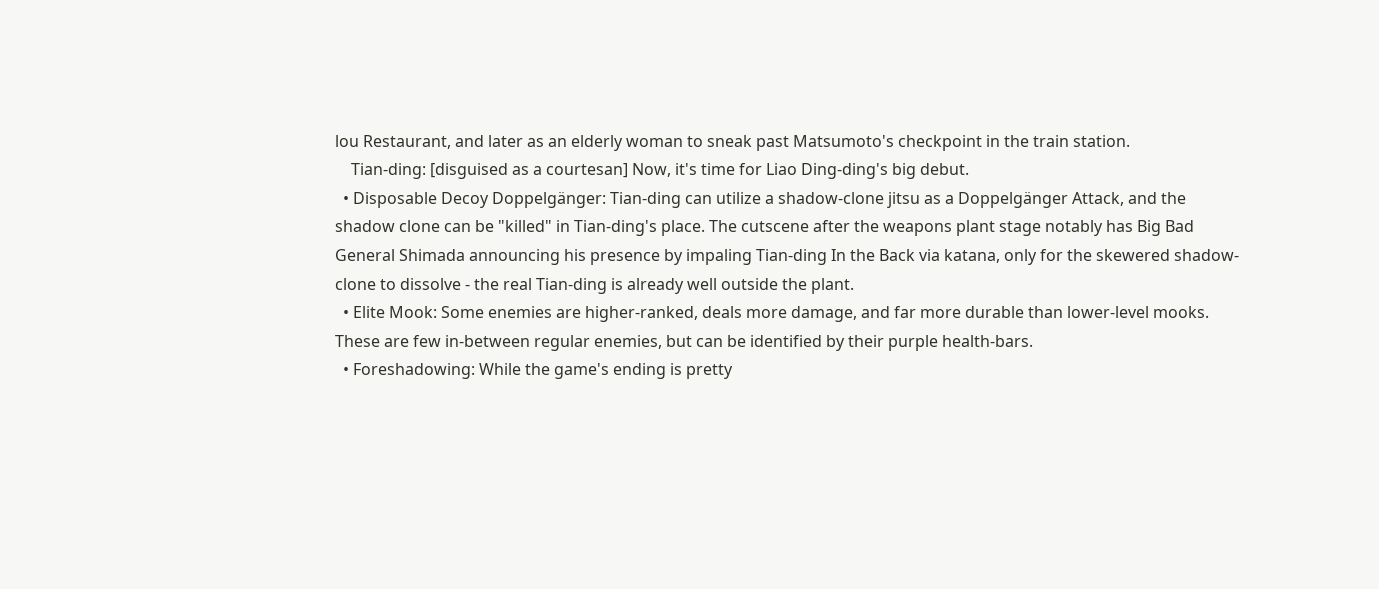lou Restaurant, and later as an elderly woman to sneak past Matsumoto's checkpoint in the train station.
    Tian-ding: [disguised as a courtesan] Now, it's time for Liao Ding-ding's big debut.
  • Disposable Decoy Doppelgänger: Tian-ding can utilize a shadow-clone jitsu as a Doppelgänger Attack, and the shadow clone can be "killed" in Tian-ding's place. The cutscene after the weapons plant stage notably has Big Bad General Shimada announcing his presence by impaling Tian-ding In the Back via katana, only for the skewered shadow-clone to dissolve - the real Tian-ding is already well outside the plant.
  • Elite Mook: Some enemies are higher-ranked, deals more damage, and far more durable than lower-level mooks. These are few in-between regular enemies, but can be identified by their purple health-bars.
  • Foreshadowing: While the game's ending is pretty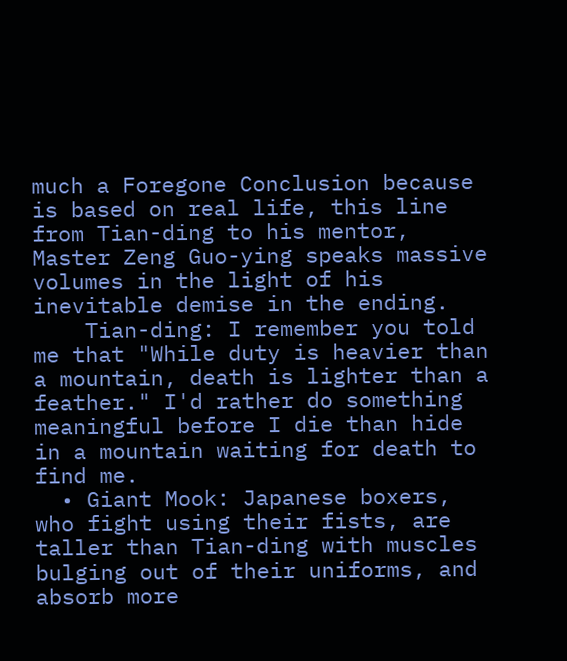much a Foregone Conclusion because is based on real life, this line from Tian-ding to his mentor, Master Zeng Guo-ying speaks massive volumes in the light of his inevitable demise in the ending.
    Tian-ding: I remember you told me that "While duty is heavier than a mountain, death is lighter than a feather." I'd rather do something meaningful before I die than hide in a mountain waiting for death to find me.
  • Giant Mook: Japanese boxers, who fight using their fists, are taller than Tian-ding with muscles bulging out of their uniforms, and absorb more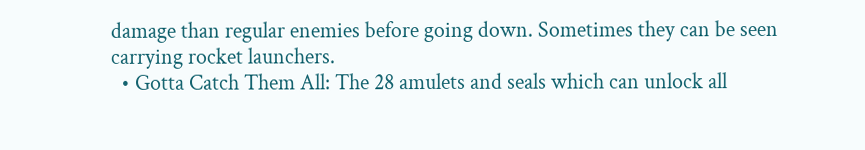damage than regular enemies before going down. Sometimes they can be seen carrying rocket launchers.
  • Gotta Catch Them All: The 28 amulets and seals which can unlock all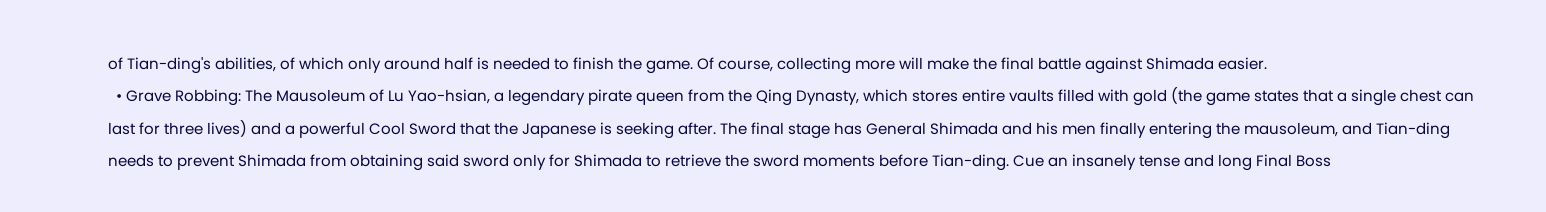of Tian-ding's abilities, of which only around half is needed to finish the game. Of course, collecting more will make the final battle against Shimada easier.
  • Grave Robbing: The Mausoleum of Lu Yao-hsian, a legendary pirate queen from the Qing Dynasty, which stores entire vaults filled with gold (the game states that a single chest can last for three lives) and a powerful Cool Sword that the Japanese is seeking after. The final stage has General Shimada and his men finally entering the mausoleum, and Tian-ding needs to prevent Shimada from obtaining said sword only for Shimada to retrieve the sword moments before Tian-ding. Cue an insanely tense and long Final Boss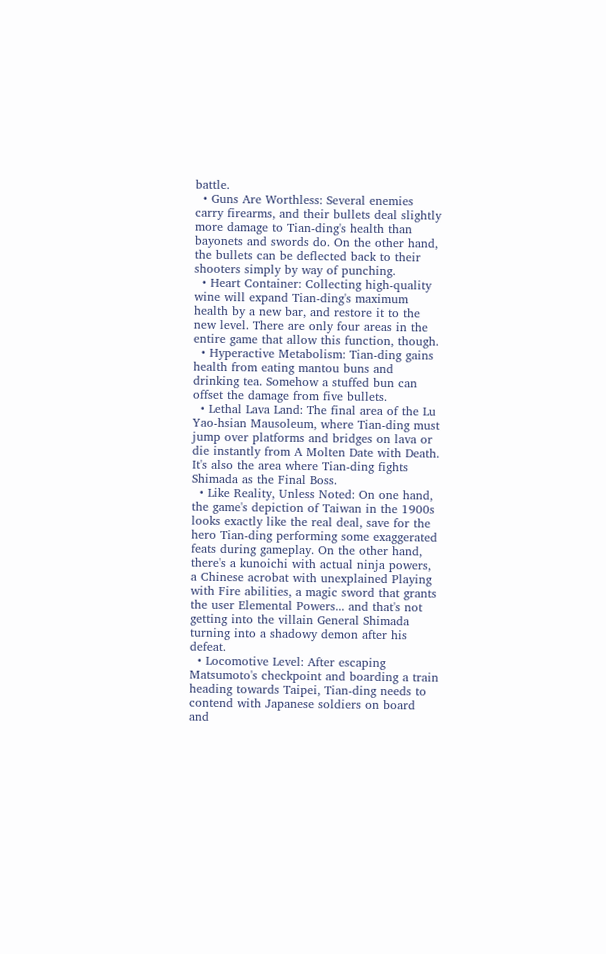battle.
  • Guns Are Worthless: Several enemies carry firearms, and their bullets deal slightly more damage to Tian-ding's health than bayonets and swords do. On the other hand, the bullets can be deflected back to their shooters simply by way of punching.
  • Heart Container: Collecting high-quality wine will expand Tian-ding's maximum health by a new bar, and restore it to the new level. There are only four areas in the entire game that allow this function, though.
  • Hyperactive Metabolism: Tian-ding gains health from eating mantou buns and drinking tea. Somehow a stuffed bun can offset the damage from five bullets.
  • Lethal Lava Land: The final area of the Lu Yao-hsian Mausoleum, where Tian-ding must jump over platforms and bridges on lava or die instantly from A Molten Date with Death. It's also the area where Tian-ding fights Shimada as the Final Boss.
  • Like Reality, Unless Noted: On one hand, the game's depiction of Taiwan in the 1900s looks exactly like the real deal, save for the hero Tian-ding performing some exaggerated feats during gameplay. On the other hand, there's a kunoichi with actual ninja powers, a Chinese acrobat with unexplained Playing with Fire abilities, a magic sword that grants the user Elemental Powers... and that's not getting into the villain General Shimada turning into a shadowy demon after his defeat.
  • Locomotive Level: After escaping Matsumoto's checkpoint and boarding a train heading towards Taipei, Tian-ding needs to contend with Japanese soldiers on board and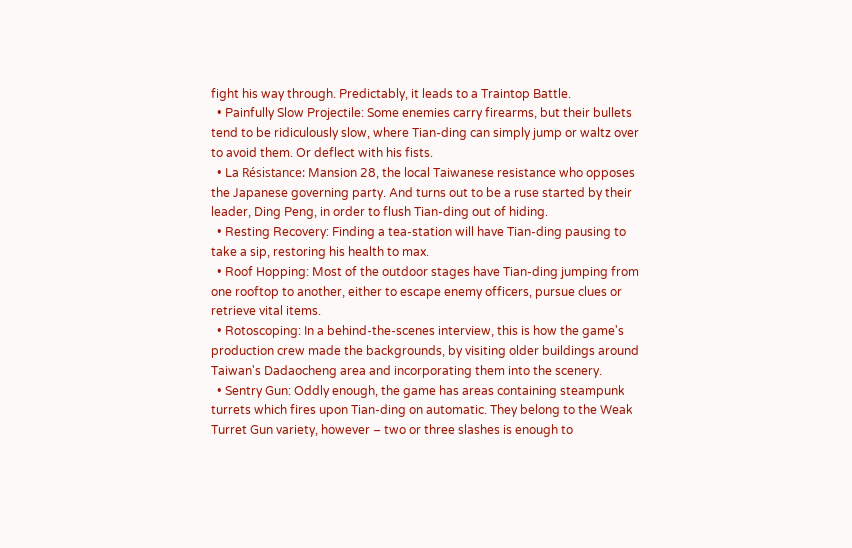fight his way through. Predictably, it leads to a Traintop Battle.
  • Painfully Slow Projectile: Some enemies carry firearms, but their bullets tend to be ridiculously slow, where Tian-ding can simply jump or waltz over to avoid them. Or deflect with his fists.
  • La Résistance: Mansion 28, the local Taiwanese resistance who opposes the Japanese governing party. And turns out to be a ruse started by their leader, Ding Peng, in order to flush Tian-ding out of hiding.
  • Resting Recovery: Finding a tea-station will have Tian-ding pausing to take a sip, restoring his health to max.
  • Roof Hopping: Most of the outdoor stages have Tian-ding jumping from one rooftop to another, either to escape enemy officers, pursue clues or retrieve vital items.
  • Rotoscoping: In a behind-the-scenes interview, this is how the game's production crew made the backgrounds, by visiting older buildings around Taiwan's Dadaocheng area and incorporating them into the scenery.
  • Sentry Gun: Oddly enough, the game has areas containing steampunk turrets which fires upon Tian-ding on automatic. They belong to the Weak Turret Gun variety, however – two or three slashes is enough to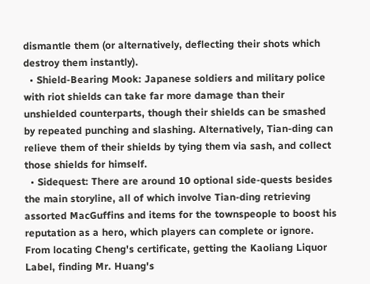dismantle them (or alternatively, deflecting their shots which destroy them instantly).
  • Shield-Bearing Mook: Japanese soldiers and military police with riot shields can take far more damage than their unshielded counterparts, though their shields can be smashed by repeated punching and slashing. Alternatively, Tian-ding can relieve them of their shields by tying them via sash, and collect those shields for himself.
  • Sidequest: There are around 10 optional side-quests besides the main storyline, all of which involve Tian-ding retrieving assorted MacGuffins and items for the townspeople to boost his reputation as a hero, which players can complete or ignore. From locating Cheng's certificate, getting the Kaoliang Liquor Label, finding Mr. Huang's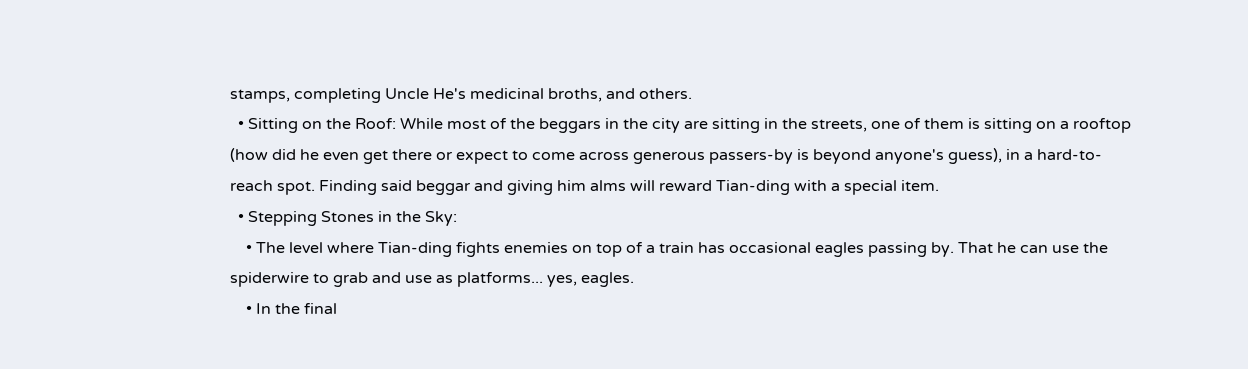stamps, completing Uncle He's medicinal broths, and others.
  • Sitting on the Roof: While most of the beggars in the city are sitting in the streets, one of them is sitting on a rooftop (how did he even get there or expect to come across generous passers-by is beyond anyone's guess), in a hard-to-reach spot. Finding said beggar and giving him alms will reward Tian-ding with a special item.
  • Stepping Stones in the Sky:
    • The level where Tian-ding fights enemies on top of a train has occasional eagles passing by. That he can use the spiderwire to grab and use as platforms... yes, eagles.
    • In the final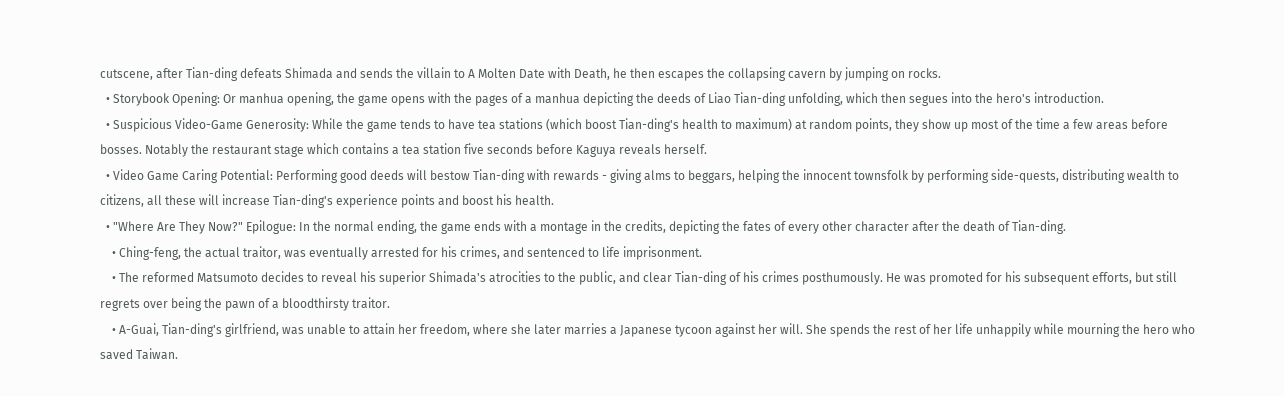cutscene, after Tian-ding defeats Shimada and sends the villain to A Molten Date with Death, he then escapes the collapsing cavern by jumping on rocks.
  • Storybook Opening: Or manhua opening, the game opens with the pages of a manhua depicting the deeds of Liao Tian-ding unfolding, which then segues into the hero's introduction.
  • Suspicious Video-Game Generosity: While the game tends to have tea stations (which boost Tian-ding's health to maximum) at random points, they show up most of the time a few areas before bosses. Notably the restaurant stage which contains a tea station five seconds before Kaguya reveals herself.
  • Video Game Caring Potential: Performing good deeds will bestow Tian-ding with rewards - giving alms to beggars, helping the innocent townsfolk by performing side-quests, distributing wealth to citizens, all these will increase Tian-ding's experience points and boost his health.
  • "Where Are They Now?" Epilogue: In the normal ending, the game ends with a montage in the credits, depicting the fates of every other character after the death of Tian-ding.
    • Ching-feng, the actual traitor, was eventually arrested for his crimes, and sentenced to life imprisonment.
    • The reformed Matsumoto decides to reveal his superior Shimada's atrocities to the public, and clear Tian-ding of his crimes posthumously. He was promoted for his subsequent efforts, but still regrets over being the pawn of a bloodthirsty traitor.
    • A-Guai, Tian-ding's girlfriend, was unable to attain her freedom, where she later marries a Japanese tycoon against her will. She spends the rest of her life unhappily while mourning the hero who saved Taiwan.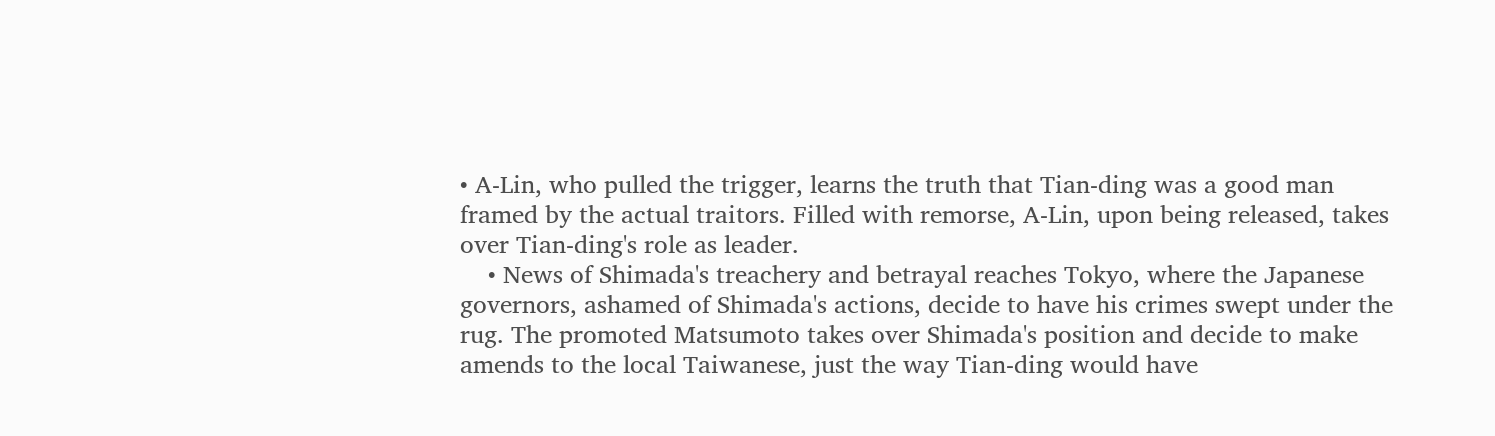• A-Lin, who pulled the trigger, learns the truth that Tian-ding was a good man framed by the actual traitors. Filled with remorse, A-Lin, upon being released, takes over Tian-ding's role as leader.
    • News of Shimada's treachery and betrayal reaches Tokyo, where the Japanese governors, ashamed of Shimada's actions, decide to have his crimes swept under the rug. The promoted Matsumoto takes over Shimada's position and decide to make amends to the local Taiwanese, just the way Tian-ding would have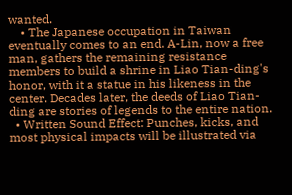wanted.
    • The Japanese occupation in Taiwan eventually comes to an end. A-Lin, now a free man, gathers the remaining resistance members to build a shrine in Liao Tian-ding's honor, with it a statue in his likeness in the center. Decades later, the deeds of Liao Tian-ding are stories of legends to the entire nation.
  • Written Sound Effect: Punches, kicks, and most physical impacts will be illustrated via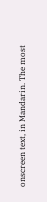onscreen text, in Mandarin. The most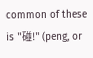common of these is "碰!" (peng, or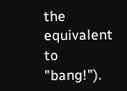the equivalent to "bang!").